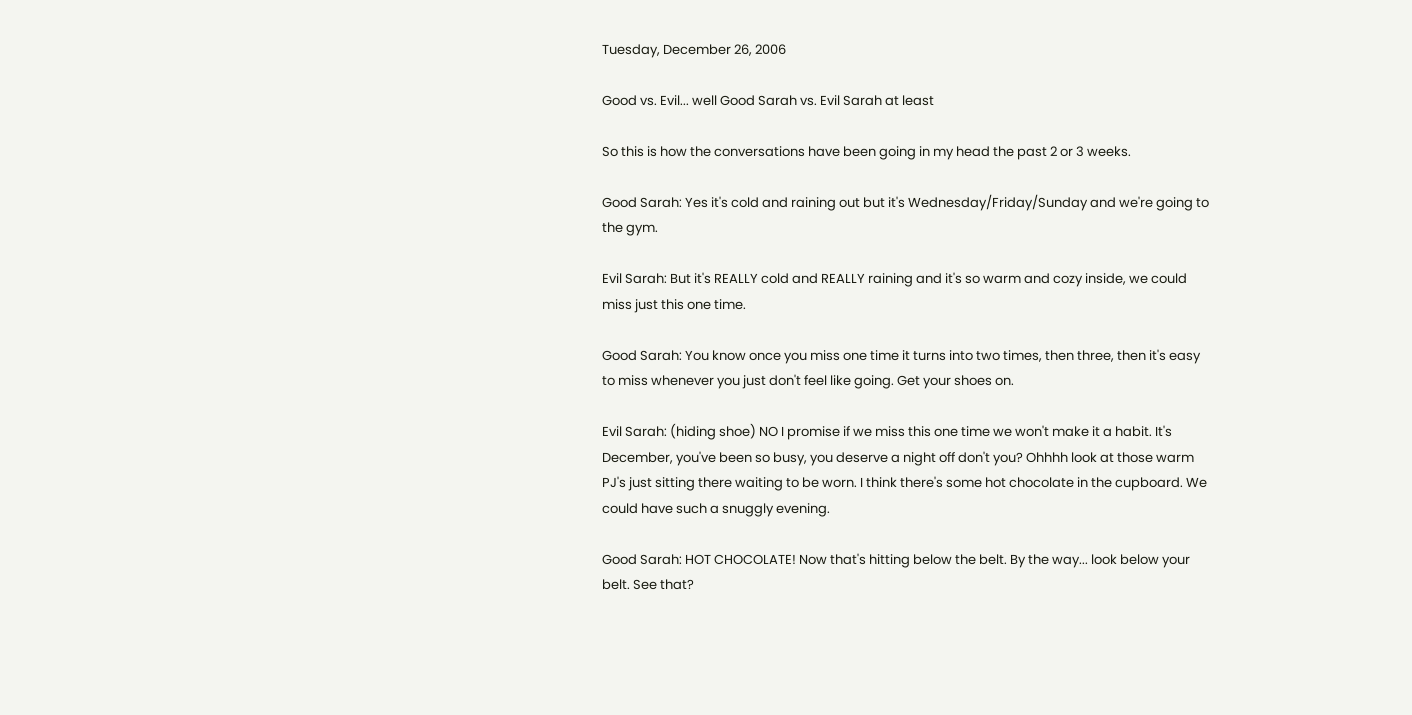Tuesday, December 26, 2006

Good vs. Evil... well Good Sarah vs. Evil Sarah at least

So this is how the conversations have been going in my head the past 2 or 3 weeks.

Good Sarah: Yes it's cold and raining out but it's Wednesday/Friday/Sunday and we're going to the gym.

Evil Sarah: But it's REALLY cold and REALLY raining and it's so warm and cozy inside, we could miss just this one time.

Good Sarah: You know once you miss one time it turns into two times, then three, then it's easy to miss whenever you just don't feel like going. Get your shoes on.

Evil Sarah: (hiding shoe) NO I promise if we miss this one time we won't make it a habit. It's December, you've been so busy, you deserve a night off don't you? Ohhhh look at those warm PJ's just sitting there waiting to be worn. I think there's some hot chocolate in the cupboard. We could have such a snuggly evening.

Good Sarah: HOT CHOCOLATE! Now that's hitting below the belt. By the way... look below your belt. See that?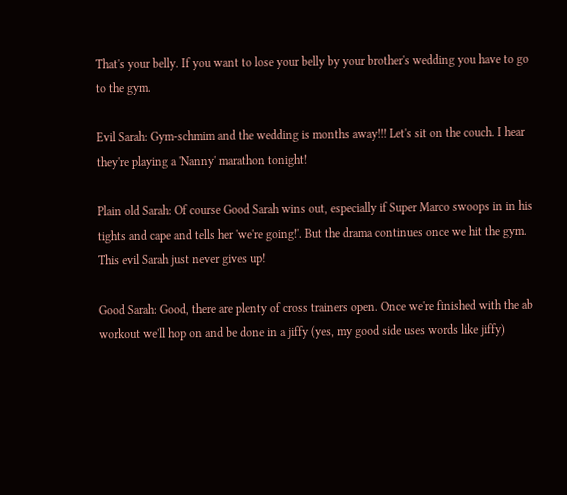That's your belly. If you want to lose your belly by your brother's wedding you have to go to the gym.

Evil Sarah: Gym-schmim and the wedding is months away!!! Let's sit on the couch. I hear they're playing a 'Nanny' marathon tonight!

Plain old Sarah: Of course Good Sarah wins out, especially if Super Marco swoops in in his tights and cape and tells her 'we're going!'. But the drama continues once we hit the gym. This evil Sarah just never gives up!

Good Sarah: Good, there are plenty of cross trainers open. Once we're finished with the ab workout we'll hop on and be done in a jiffy (yes, my good side uses words like jiffy)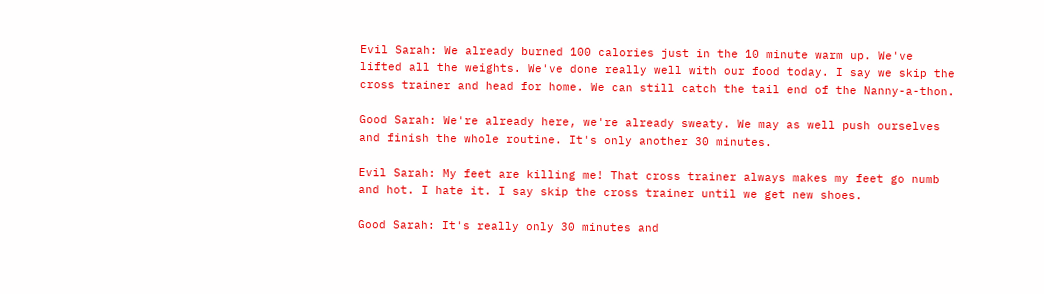Evil Sarah: We already burned 100 calories just in the 10 minute warm up. We've lifted all the weights. We've done really well with our food today. I say we skip the cross trainer and head for home. We can still catch the tail end of the Nanny-a-thon.

Good Sarah: We're already here, we're already sweaty. We may as well push ourselves and finish the whole routine. It's only another 30 minutes.

Evil Sarah: My feet are killing me! That cross trainer always makes my feet go numb and hot. I hate it. I say skip the cross trainer until we get new shoes.

Good Sarah: It's really only 30 minutes and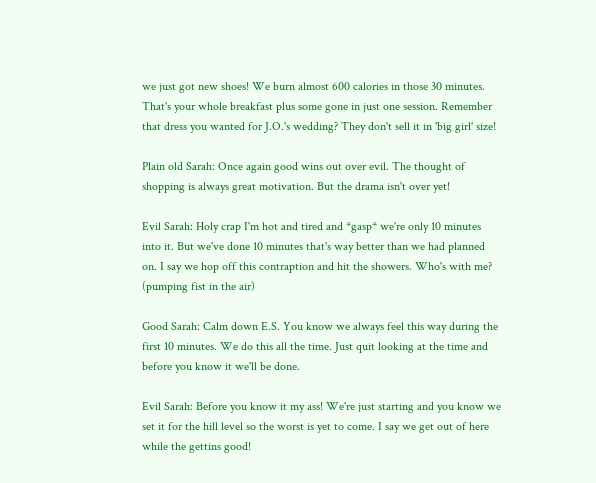we just got new shoes! We burn almost 600 calories in those 30 minutes. That's your whole breakfast plus some gone in just one session. Remember that dress you wanted for J.O.'s wedding? They don't sell it in 'big girl' size!

Plain old Sarah: Once again good wins out over evil. The thought of shopping is always great motivation. But the drama isn't over yet!

Evil Sarah: Holy crap I'm hot and tired and *gasp* we're only 10 minutes into it. But we've done 10 minutes that's way better than we had planned on. I say we hop off this contraption and hit the showers. Who's with me? (pumping fist in the air)

Good Sarah: Calm down E.S. You know we always feel this way during the first 10 minutes. We do this all the time. Just quit looking at the time and before you know it we'll be done.

Evil Sarah: Before you know it my ass! We're just starting and you know we set it for the hill level so the worst is yet to come. I say we get out of here while the gettins good!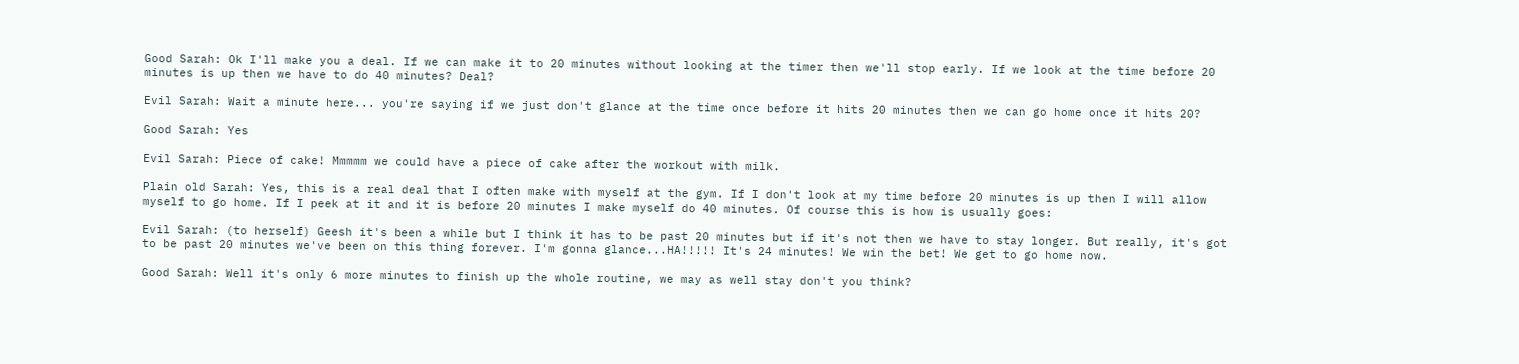Good Sarah: Ok I'll make you a deal. If we can make it to 20 minutes without looking at the timer then we'll stop early. If we look at the time before 20 minutes is up then we have to do 40 minutes? Deal?

Evil Sarah: Wait a minute here... you're saying if we just don't glance at the time once before it hits 20 minutes then we can go home once it hits 20?

Good Sarah: Yes

Evil Sarah: Piece of cake! Mmmmm we could have a piece of cake after the workout with milk.

Plain old Sarah: Yes, this is a real deal that I often make with myself at the gym. If I don't look at my time before 20 minutes is up then I will allow myself to go home. If I peek at it and it is before 20 minutes I make myself do 40 minutes. Of course this is how is usually goes:

Evil Sarah: (to herself) Geesh it's been a while but I think it has to be past 20 minutes but if it's not then we have to stay longer. But really, it's got to be past 20 minutes we've been on this thing forever. I'm gonna glance...HA!!!!! It's 24 minutes! We win the bet! We get to go home now.

Good Sarah: Well it's only 6 more minutes to finish up the whole routine, we may as well stay don't you think?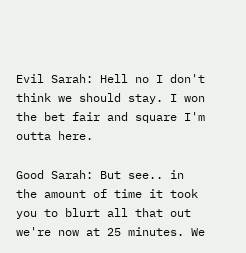Evil Sarah: Hell no I don't think we should stay. I won the bet fair and square I'm outta here.

Good Sarah: But see.. in the amount of time it took you to blurt all that out we're now at 25 minutes. We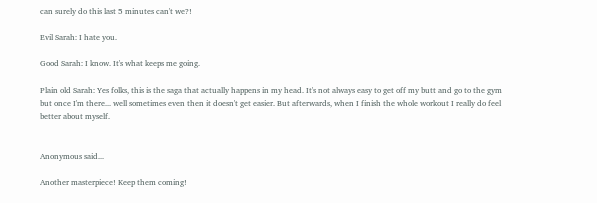can surely do this last 5 minutes can't we?!

Evil Sarah: I hate you.

Good Sarah: I know. It's what keeps me going.

Plain old Sarah: Yes folks, this is the saga that actually happens in my head. It's not always easy to get off my butt and go to the gym but once I'm there... well sometimes even then it doesn't get easier. But afterwards, when I finish the whole workout I really do feel better about myself.


Anonymous said...

Another masterpiece! Keep them coming!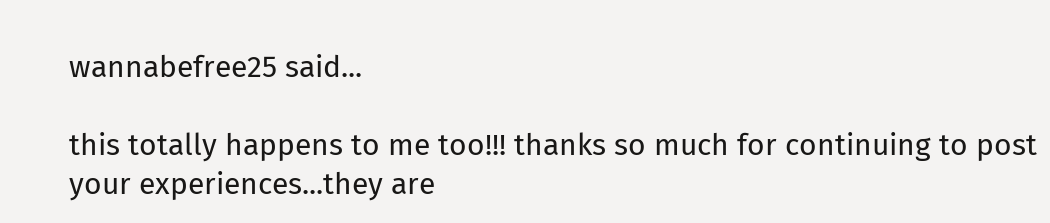wannabefree25 said...

this totally happens to me too!!! thanks so much for continuing to post your experiences...they are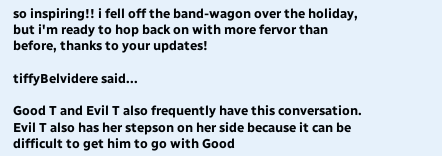so inspiring!! i fell off the band-wagon over the holiday, but i'm ready to hop back on with more fervor than before, thanks to your updates!

tiffyBelvidere said...

Good T and Evil T also frequently have this conversation. Evil T also has her stepson on her side because it can be difficult to get him to go with Good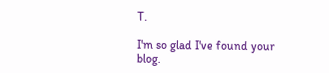T.

I'm so glad I've found your blog.